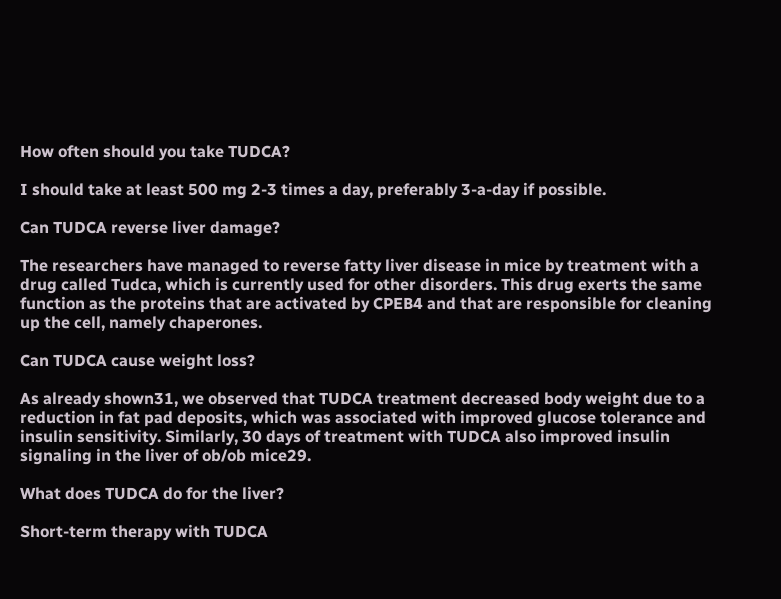How often should you take TUDCA?

I should take at least 500 mg 2-3 times a day, preferably 3-a-day if possible.

Can TUDCA reverse liver damage?

The researchers have managed to reverse fatty liver disease in mice by treatment with a drug called Tudca, which is currently used for other disorders. This drug exerts the same function as the proteins that are activated by CPEB4 and that are responsible for cleaning up the cell, namely chaperones.

Can TUDCA cause weight loss?

As already shown31, we observed that TUDCA treatment decreased body weight due to a reduction in fat pad deposits, which was associated with improved glucose tolerance and insulin sensitivity. Similarly, 30 days of treatment with TUDCA also improved insulin signaling in the liver of ob/ob mice29.

What does TUDCA do for the liver?

Short-term therapy with TUDCA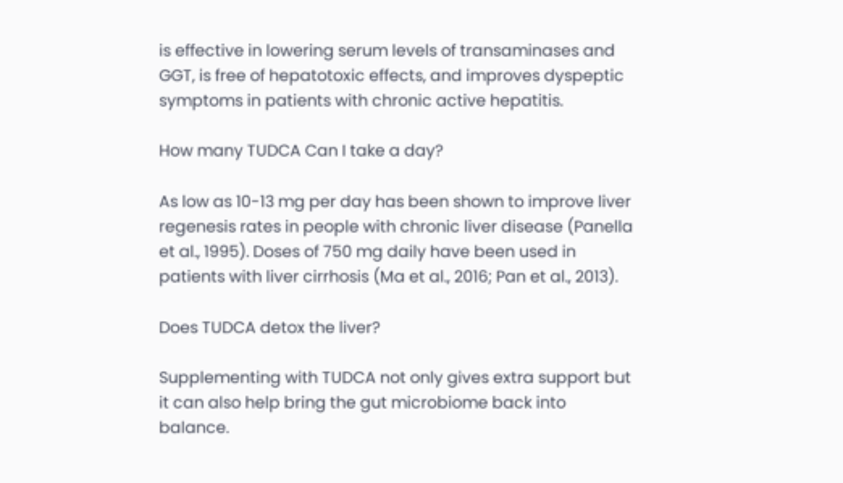is effective in lowering serum levels of transaminases and GGT, is free of hepatotoxic effects, and improves dyspeptic symptoms in patients with chronic active hepatitis.

How many TUDCA Can I take a day?

As low as 10-13 mg per day has been shown to improve liver regenesis rates in people with chronic liver disease (Panella et al., 1995). Doses of 750 mg daily have been used in patients with liver cirrhosis (Ma et al., 2016; Pan et al., 2013).

Does TUDCA detox the liver?

Supplementing with TUDCA not only gives extra support but it can also help bring the gut microbiome back into balance.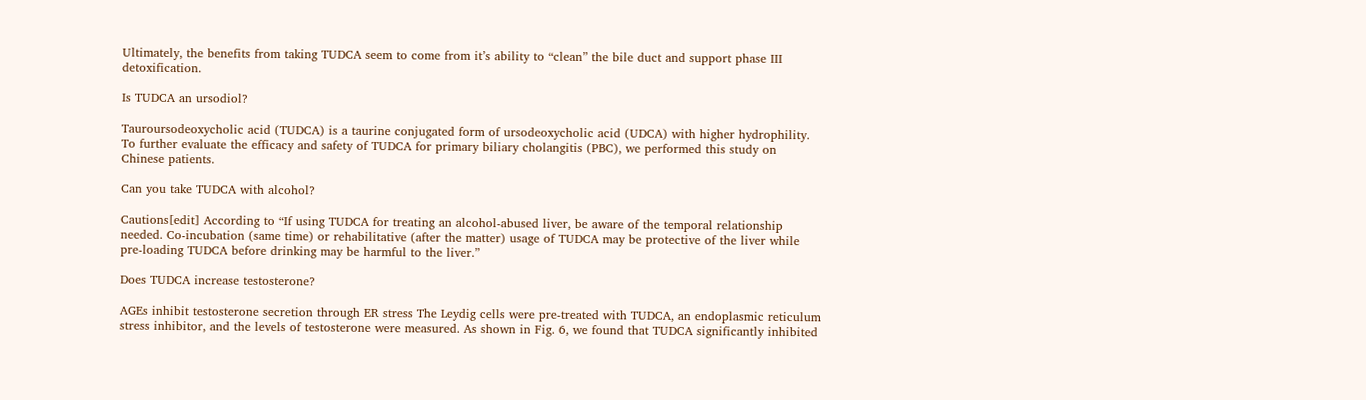Ultimately, the benefits from taking TUDCA seem to come from it’s ability to “clean” the bile duct and support phase III detoxification.

Is TUDCA an ursodiol?

Tauroursodeoxycholic acid (TUDCA) is a taurine conjugated form of ursodeoxycholic acid (UDCA) with higher hydrophility. To further evaluate the efficacy and safety of TUDCA for primary biliary cholangitis (PBC), we performed this study on Chinese patients.

Can you take TUDCA with alcohol?

Cautions[edit] According to “If using TUDCA for treating an alcohol-abused liver, be aware of the temporal relationship needed. Co-incubation (same time) or rehabilitative (after the matter) usage of TUDCA may be protective of the liver while pre-loading TUDCA before drinking may be harmful to the liver.”

Does TUDCA increase testosterone?

AGEs inhibit testosterone secretion through ER stress The Leydig cells were pre-treated with TUDCA, an endoplasmic reticulum stress inhibitor, and the levels of testosterone were measured. As shown in Fig. 6, we found that TUDCA significantly inhibited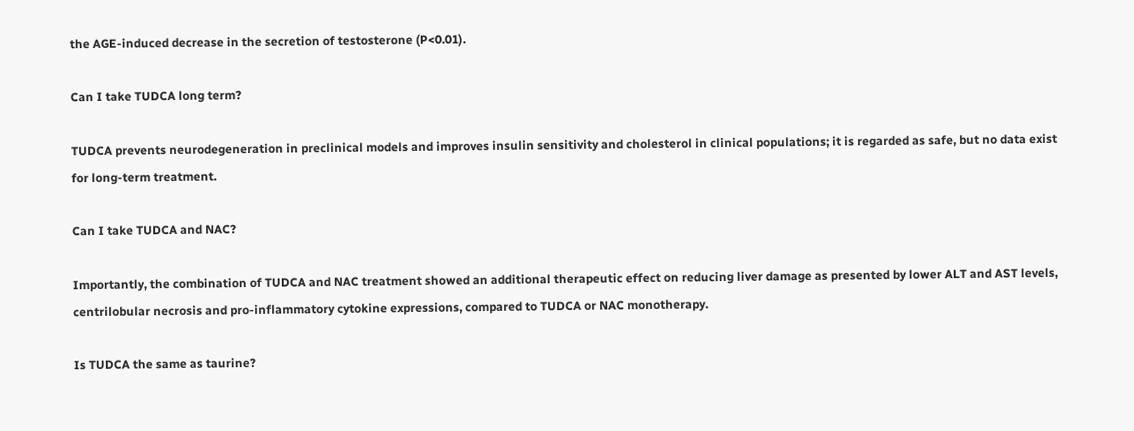the AGE-induced decrease in the secretion of testosterone (P<0.01).

Can I take TUDCA long term?

TUDCA prevents neurodegeneration in preclinical models and improves insulin sensitivity and cholesterol in clinical populations; it is regarded as safe, but no data exist for long-term treatment.

Can I take TUDCA and NAC?

Importantly, the combination of TUDCA and NAC treatment showed an additional therapeutic effect on reducing liver damage as presented by lower ALT and AST levels, centrilobular necrosis and pro-inflammatory cytokine expressions, compared to TUDCA or NAC monotherapy.

Is TUDCA the same as taurine?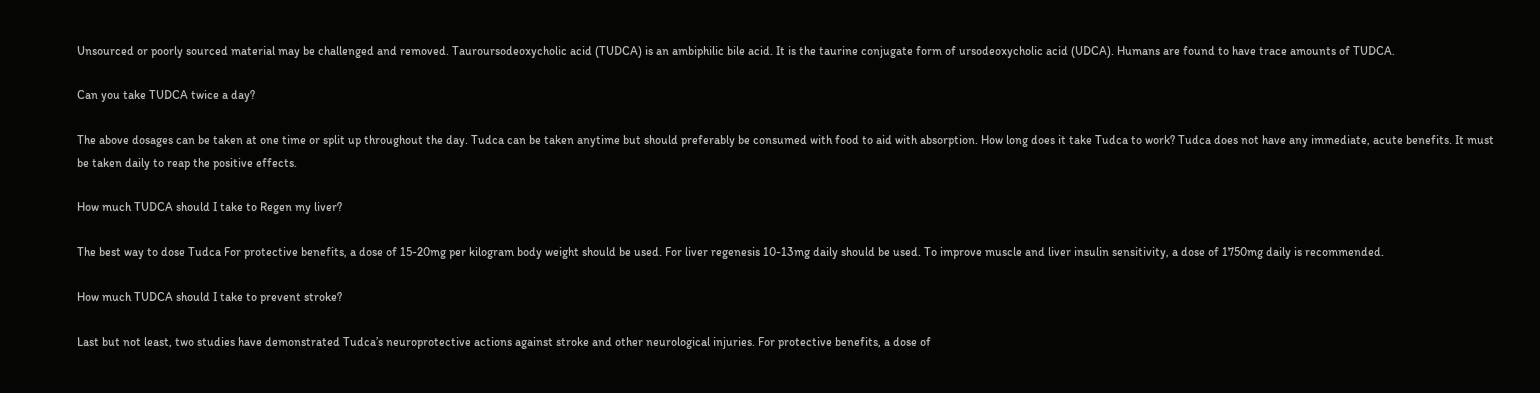Unsourced or poorly sourced material may be challenged and removed. Tauroursodeoxycholic acid (TUDCA) is an ambiphilic bile acid. It is the taurine conjugate form of ursodeoxycholic acid (UDCA). Humans are found to have trace amounts of TUDCA.

Can you take TUDCA twice a day?

The above dosages can be taken at one time or split up throughout the day. Tudca can be taken anytime but should preferably be consumed with food to aid with absorption. How long does it take Tudca to work? Tudca does not have any immediate, acute benefits. It must be taken daily to reap the positive effects.

How much TUDCA should I take to Regen my liver?

The best way to dose Tudca For protective benefits, a dose of 15-20mg per kilogram body weight should be used. For liver regenesis 10-13mg daily should be used. To improve muscle and liver insulin sensitivity, a dose of 1750mg daily is recommended.

How much TUDCA should I take to prevent stroke?

Last but not least, two studies have demonstrated Tudca’s neuroprotective actions against stroke and other neurological injuries. For protective benefits, a dose of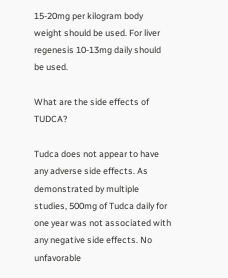15-20mg per kilogram body weight should be used. For liver regenesis 10-13mg daily should be used.

What are the side effects of TUDCA?

Tudca does not appear to have any adverse side effects. As demonstrated by multiple studies, 500mg of Tudca daily for one year was not associated with any negative side effects. No unfavorable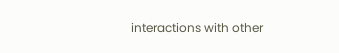interactions with other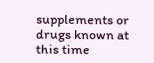supplements or drugs known at this time